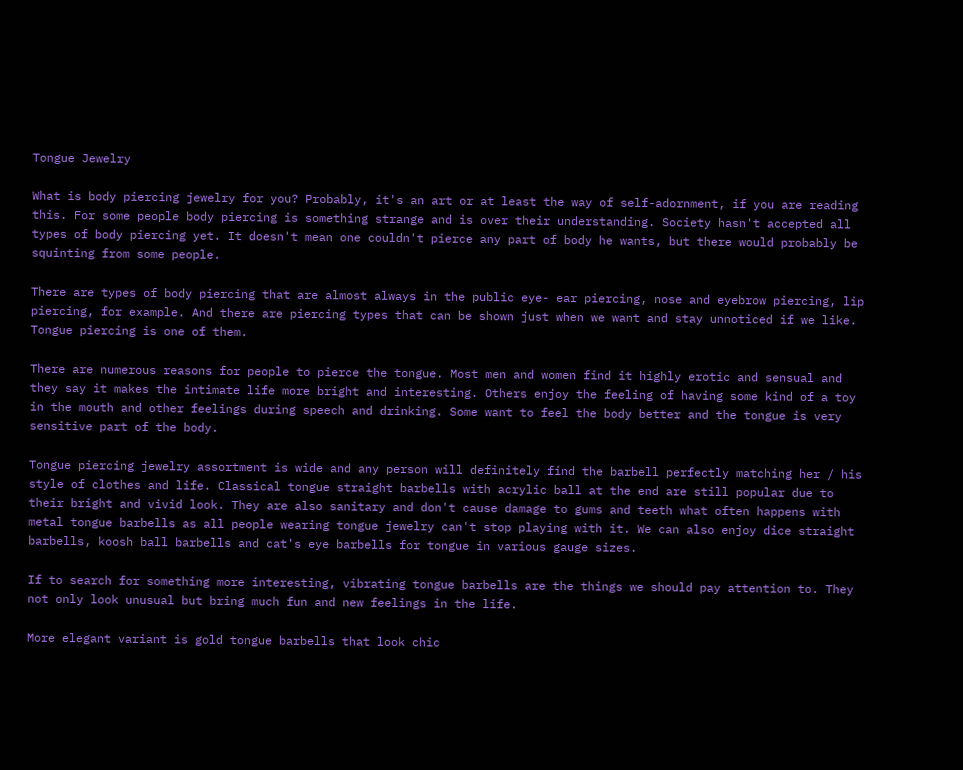Tongue Jewelry

What is body piercing jewelry for you? Probably, it's an art or at least the way of self-adornment, if you are reading this. For some people body piercing is something strange and is over their understanding. Society hasn't accepted all types of body piercing yet. It doesn't mean one couldn't pierce any part of body he wants, but there would probably be squinting from some people.

There are types of body piercing that are almost always in the public eye- ear piercing, nose and eyebrow piercing, lip piercing, for example. And there are piercing types that can be shown just when we want and stay unnoticed if we like. Tongue piercing is one of them.

There are numerous reasons for people to pierce the tongue. Most men and women find it highly erotic and sensual and they say it makes the intimate life more bright and interesting. Others enjoy the feeling of having some kind of a toy in the mouth and other feelings during speech and drinking. Some want to feel the body better and the tongue is very sensitive part of the body.

Tongue piercing jewelry assortment is wide and any person will definitely find the barbell perfectly matching her / his style of clothes and life. Classical tongue straight barbells with acrylic ball at the end are still popular due to their bright and vivid look. They are also sanitary and don't cause damage to gums and teeth what often happens with metal tongue barbells as all people wearing tongue jewelry can't stop playing with it. We can also enjoy dice straight barbells, koosh ball barbells and cat's eye barbells for tongue in various gauge sizes.

If to search for something more interesting, vibrating tongue barbells are the things we should pay attention to. They not only look unusual but bring much fun and new feelings in the life.

More elegant variant is gold tongue barbells that look chic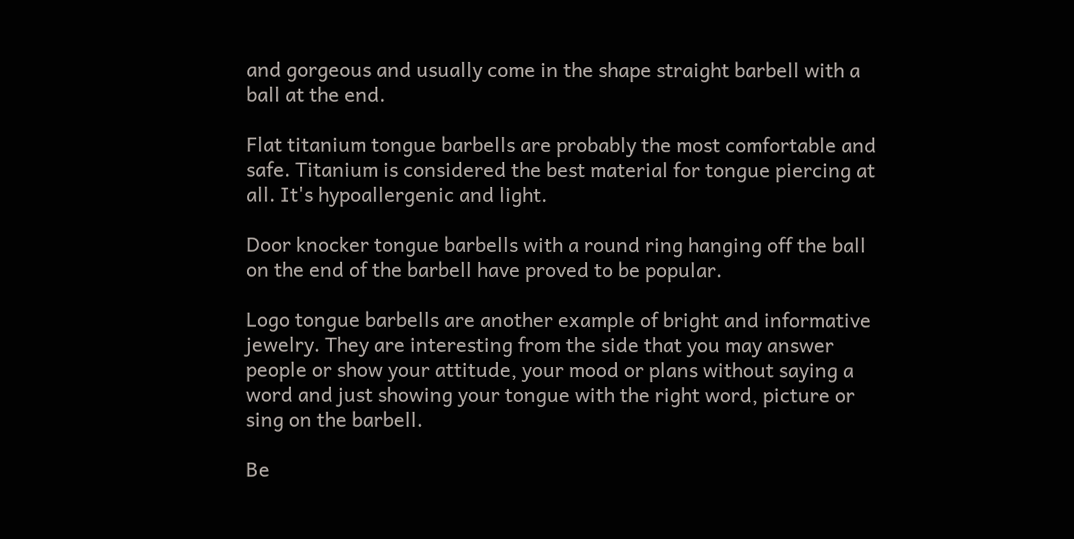and gorgeous and usually come in the shape straight barbell with a ball at the end.

Flat titanium tongue barbells are probably the most comfortable and safe. Titanium is considered the best material for tongue piercing at all. It's hypoallergenic and light.

Door knocker tongue barbells with a round ring hanging off the ball on the end of the barbell have proved to be popular.

Logo tongue barbells are another example of bright and informative jewelry. They are interesting from the side that you may answer people or show your attitude, your mood or plans without saying a word and just showing your tongue with the right word, picture or sing on the barbell.

Be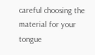careful choosing the material for your tongue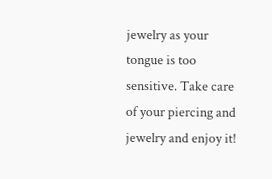jewelry as your tongue is too sensitive. Take care of your piercing and jewelry and enjoy it!